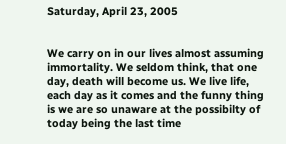Saturday, April 23, 2005


We carry on in our lives almost assuming immortality. We seldom think, that one day, death will become us. We live life, each day as it comes and the funny thing is we are so unaware at the possibilty of today being the last time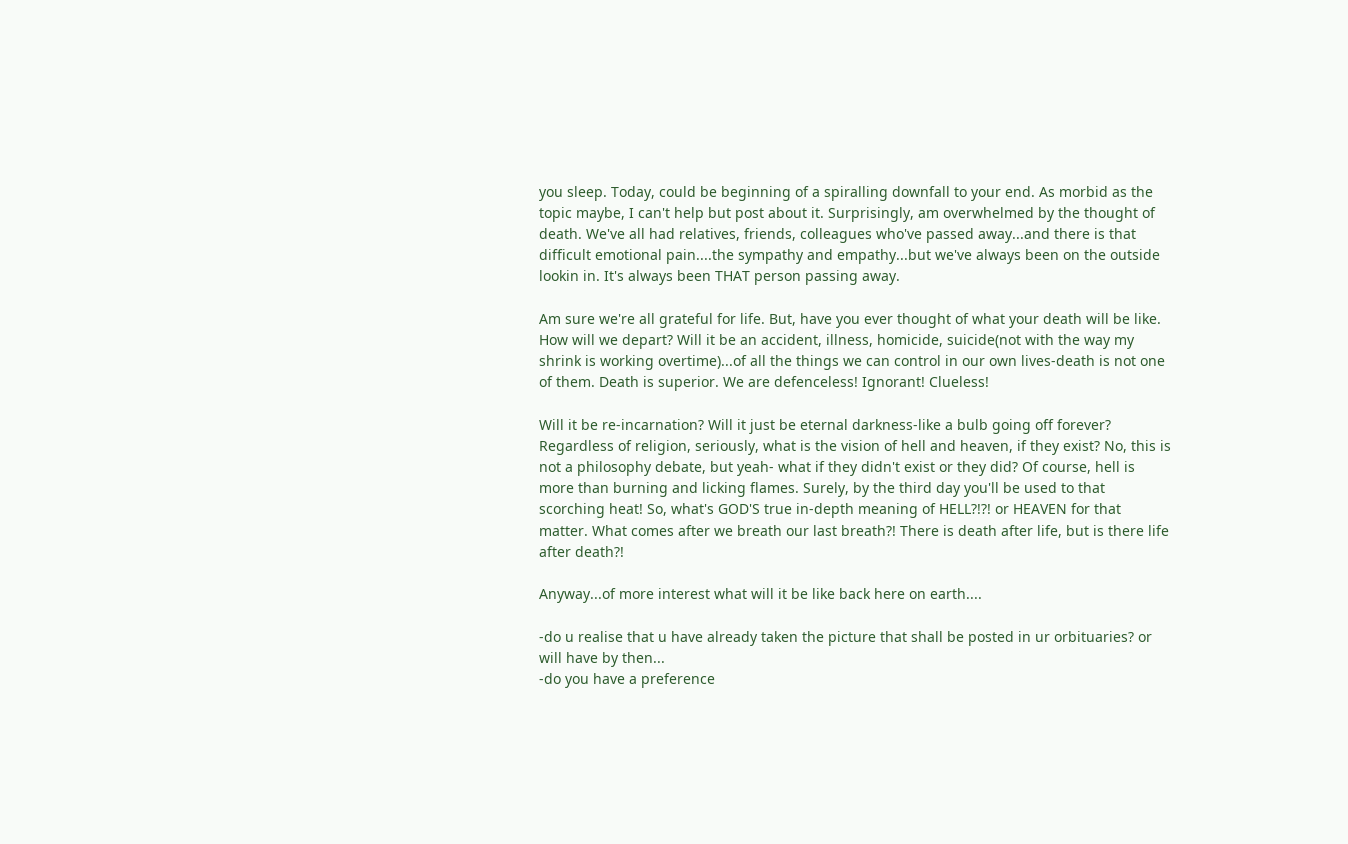you sleep. Today, could be beginning of a spiralling downfall to your end. As morbid as the topic maybe, I can't help but post about it. Surprisingly, am overwhelmed by the thought of death. We've all had relatives, friends, colleagues who've passed away...and there is that difficult emotional pain....the sympathy and empathy...but we've always been on the outside lookin in. It's always been THAT person passing away.

Am sure we're all grateful for life. But, have you ever thought of what your death will be like. How will we depart? Will it be an accident, illness, homicide, suicide(not with the way my shrink is working overtime)...of all the things we can control in our own lives-death is not one of them. Death is superior. We are defenceless! Ignorant! Clueless!

Will it be re-incarnation? Will it just be eternal darkness-like a bulb going off forever? Regardless of religion, seriously, what is the vision of hell and heaven, if they exist? No, this is not a philosophy debate, but yeah- what if they didn't exist or they did? Of course, hell is more than burning and licking flames. Surely, by the third day you'll be used to that scorching heat! So, what's GOD'S true in-depth meaning of HELL?!?! or HEAVEN for that matter. What comes after we breath our last breath?! There is death after life, but is there life after death?!

Anyway...of more interest what will it be like back here on earth....

-do u realise that u have already taken the picture that shall be posted in ur orbituaries? or will have by then...
-do you have a preference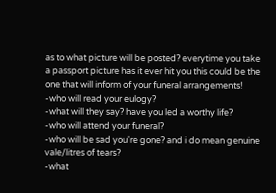as to what picture will be posted? everytime you take a passport picture has it ever hit you this could be the one that will inform of your funeral arrangements!
-who will read your eulogy?
-what will they say? have you led a worthy life?
-who will attend your funeral?
-who will be sad you're gone? and i do mean genuine vale/litres of tears?
-what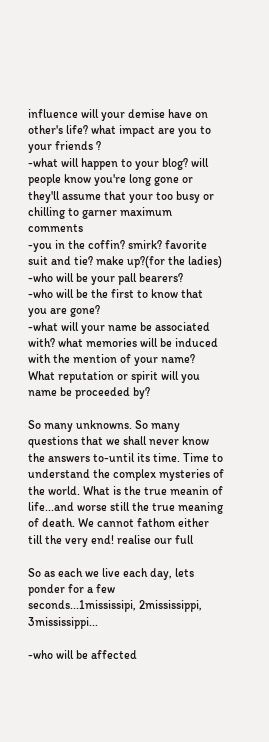influence will your demise have on other's life? what impact are you to your friends ?
-what will happen to your blog? will people know you're long gone or they'll assume that your too busy or chilling to garner maximum comments
-you in the coffin? smirk? favorite suit and tie? make up?(for the ladies)
-who will be your pall bearers?
-who will be the first to know that you are gone?
-what will your name be associated with? what memories will be induced with the mention of your name? What reputation or spirit will you name be proceeded by?

So many unknowns. So many questions that we shall never know the answers to-until its time. Time to understand the complex mysteries of the world. What is the true meanin of life...and worse still the true meaning of death. We cannot fathom either till the very end! realise our full

So as each we live each day, lets ponder for a few seconds...1mississipi, 2mississippi, 3mississippi...

-who will be affected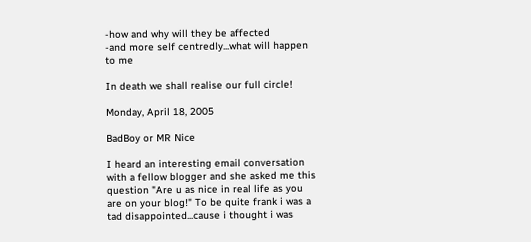-how and why will they be affected
-and more self centredly...what will happen to me

In death we shall realise our full circle!

Monday, April 18, 2005

BadBoy or MR Nice

I heard an interesting email conversation with a fellow blogger and she asked me this question "Are u as nice in real life as you are on your blog!" To be quite frank i was a tad disappointed...cause i thought i was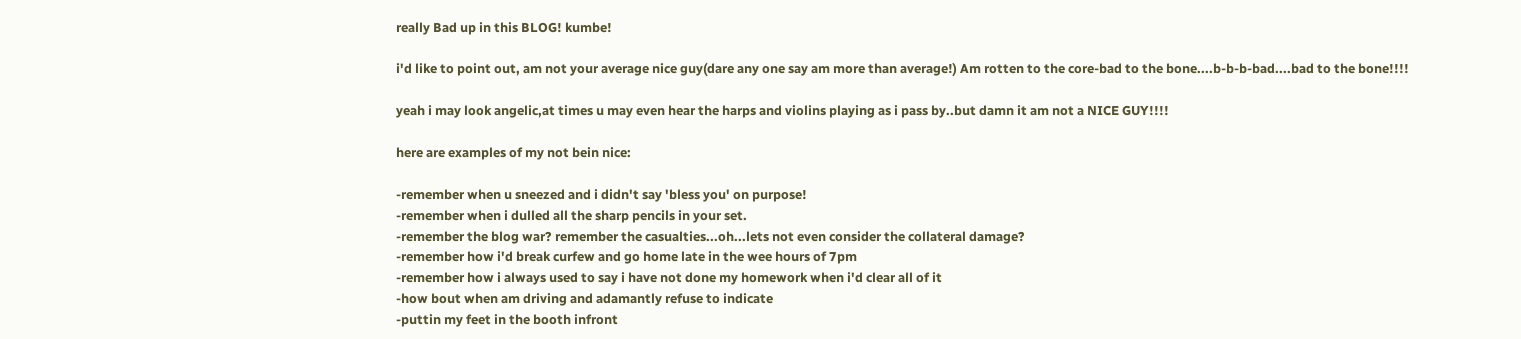really Bad up in this BLOG! kumbe!

i'd like to point out, am not your average nice guy(dare any one say am more than average!) Am rotten to the core-bad to the bone....b-b-b-bad....bad to the bone!!!!

yeah i may look angelic,at times u may even hear the harps and violins playing as i pass by..but damn it am not a NICE GUY!!!!

here are examples of my not bein nice:

-remember when u sneezed and i didn't say 'bless you' on purpose!
-remember when i dulled all the sharp pencils in your set.
-remember the blog war? remember the casualties...oh...lets not even consider the collateral damage?
-remember how i'd break curfew and go home late in the wee hours of 7pm
-remember how i always used to say i have not done my homework when i'd clear all of it
-how bout when am driving and adamantly refuse to indicate
-puttin my feet in the booth infront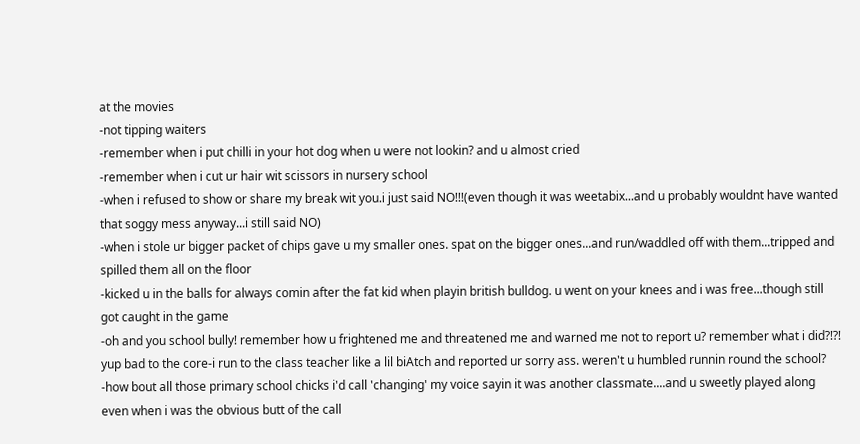at the movies
-not tipping waiters
-remember when i put chilli in your hot dog when u were not lookin? and u almost cried
-remember when i cut ur hair wit scissors in nursery school
-when i refused to show or share my break wit you.i just said NO!!!(even though it was weetabix...and u probably wouldnt have wanted that soggy mess anyway...i still said NO)
-when i stole ur bigger packet of chips gave u my smaller ones. spat on the bigger ones...and run/waddled off with them...tripped and spilled them all on the floor
-kicked u in the balls for always comin after the fat kid when playin british bulldog. u went on your knees and i was free...though still got caught in the game
-oh and you school bully! remember how u frightened me and threatened me and warned me not to report u? remember what i did?!?! yup bad to the core-i run to the class teacher like a lil biAtch and reported ur sorry ass. weren't u humbled runnin round the school?
-how bout all those primary school chicks i'd call 'changing' my voice sayin it was another classmate....and u sweetly played along even when i was the obvious butt of the call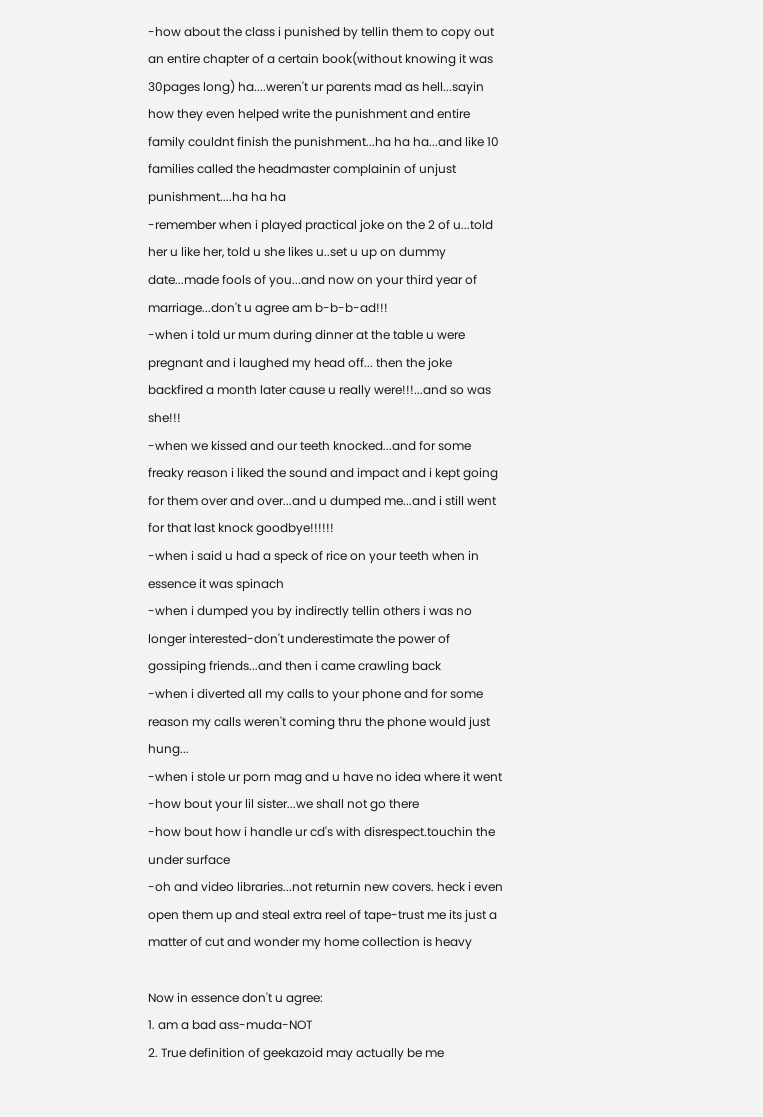-how about the class i punished by tellin them to copy out an entire chapter of a certain book(without knowing it was 30pages long) ha....weren't ur parents mad as hell...sayin how they even helped write the punishment and entire family couldnt finish the punishment...ha ha ha...and like 10 families called the headmaster complainin of unjust punishment....ha ha ha
-remember when i played practical joke on the 2 of u...told her u like her, told u she likes u..set u up on dummy date...made fools of you...and now on your third year of marriage...don't u agree am b-b-b-ad!!!
-when i told ur mum during dinner at the table u were pregnant and i laughed my head off... then the joke backfired a month later cause u really were!!!...and so was she!!!
-when we kissed and our teeth knocked...and for some freaky reason i liked the sound and impact and i kept going for them over and over...and u dumped me...and i still went for that last knock goodbye!!!!!!
-when i said u had a speck of rice on your teeth when in essence it was spinach
-when i dumped you by indirectly tellin others i was no longer interested-don't underestimate the power of gossiping friends...and then i came crawling back
-when i diverted all my calls to your phone and for some reason my calls weren't coming thru the phone would just hung...
-when i stole ur porn mag and u have no idea where it went
-how bout your lil sister...we shall not go there
-how bout how i handle ur cd's with disrespect.touchin the under surface
-oh and video libraries...not returnin new covers. heck i even open them up and steal extra reel of tape-trust me its just a matter of cut and wonder my home collection is heavy

Now in essence don't u agree:
1. am a bad ass-muda-NOT
2. True definition of geekazoid may actually be me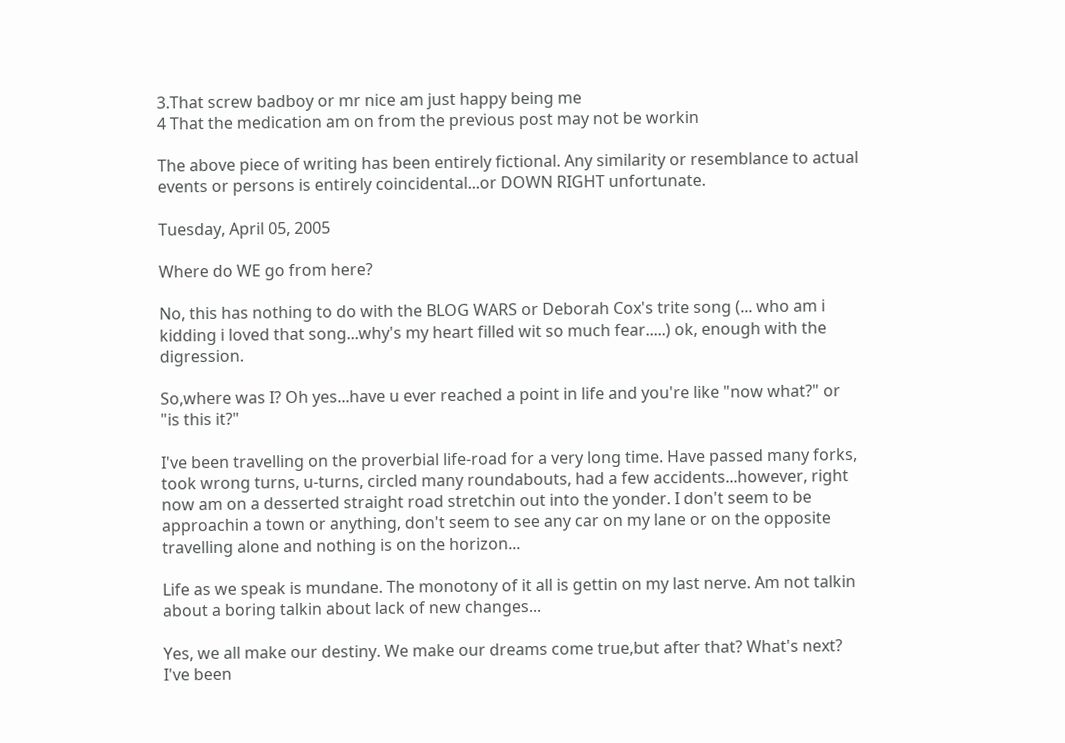3.That screw badboy or mr nice am just happy being me
4 That the medication am on from the previous post may not be workin

The above piece of writing has been entirely fictional. Any similarity or resemblance to actual events or persons is entirely coincidental...or DOWN RIGHT unfortunate.

Tuesday, April 05, 2005

Where do WE go from here?

No, this has nothing to do with the BLOG WARS or Deborah Cox's trite song (... who am i kidding i loved that song...why's my heart filled wit so much fear.....) ok, enough with the digression.

So,where was I? Oh yes...have u ever reached a point in life and you're like "now what?" or "is this it?"

I've been travelling on the proverbial life-road for a very long time. Have passed many forks, took wrong turns, u-turns, circled many roundabouts, had a few accidents...however, right now am on a desserted straight road stretchin out into the yonder. I don't seem to be approachin a town or anything, don't seem to see any car on my lane or on the opposite travelling alone and nothing is on the horizon...

Life as we speak is mundane. The monotony of it all is gettin on my last nerve. Am not talkin about a boring talkin about lack of new changes...

Yes, we all make our destiny. We make our dreams come true,but after that? What's next? I've been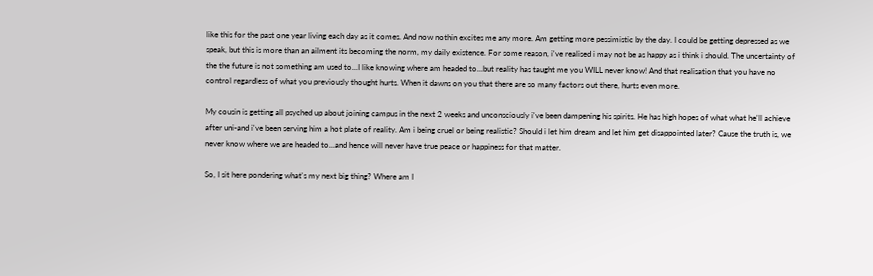like this for the past one year living each day as it comes. And now nothin excites me any more. Am getting more pessimistic by the day. I could be getting depressed as we speak, but this is more than an ailment its becoming the norm, my daily existence. For some reason, i've realised i may not be as happy as i think i should. The uncertainty of the the future is not something am used to...I like knowing where am headed to...but reality has taught me you WILL never know! And that realisation that you have no control regardless of what you previously thought hurts. When it dawns on you that there are so many factors out there, hurts even more.

My cousin is getting all psyched up about joining campus in the next 2 weeks and unconsciously i've been dampening his spirits. He has high hopes of what what he'll achieve after uni-and i've been serving him a hot plate of reality. Am i being cruel or being realistic? Should i let him dream and let him get disappointed later? Cause the truth is, we never know where we are headed to...and hence will never have true peace or happiness for that matter.

So, I sit here pondering what's my next big thing? Where am I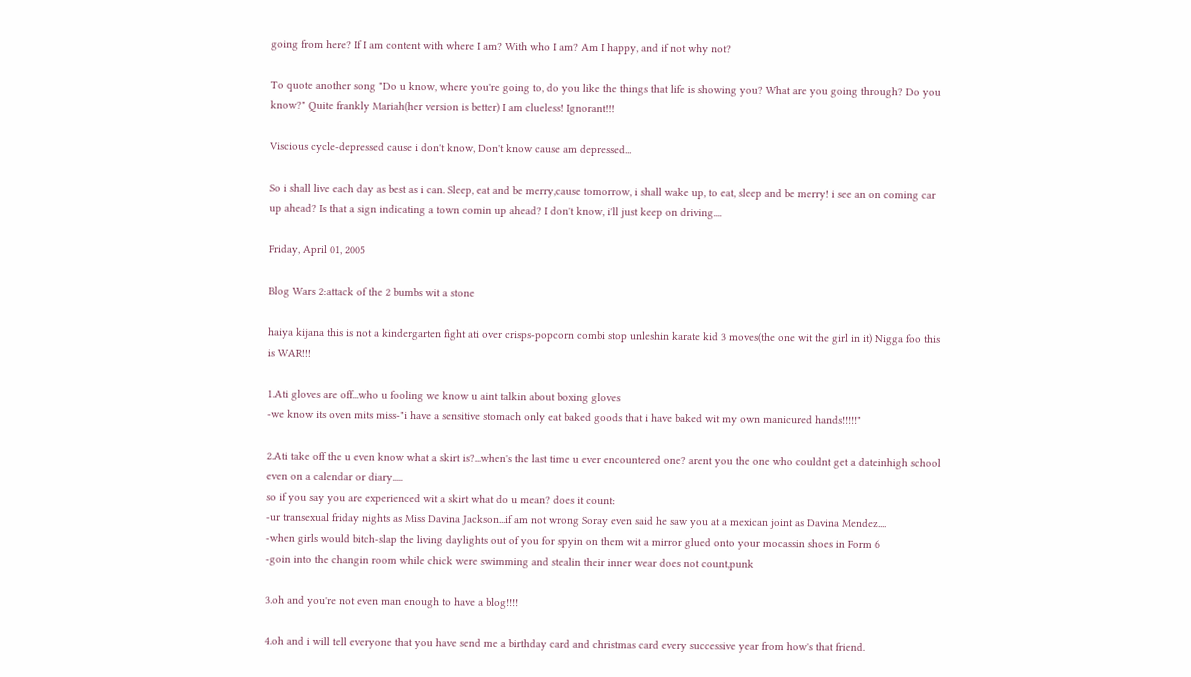going from here? If I am content with where I am? With who I am? Am I happy, and if not why not?

To quote another song "Do u know, where you're going to, do you like the things that life is showing you? What are you going through? Do you know?" Quite frankly Mariah(her version is better) I am clueless! Ignorant!!!

Viscious cycle-depressed cause i don't know, Don't know cause am depressed...

So i shall live each day as best as i can. Sleep, eat and be merry,cause tomorrow, i shall wake up, to eat, sleep and be merry! i see an on coming car up ahead? Is that a sign indicating a town comin up ahead? I don't know, i'll just keep on driving....

Friday, April 01, 2005

Blog Wars 2:attack of the 2 bumbs wit a stone

haiya kijana this is not a kindergarten fight ati over crisps-popcorn combi stop unleshin karate kid 3 moves(the one wit the girl in it) Nigga foo this is WAR!!!

1.Ati gloves are off...who u fooling we know u aint talkin about boxing gloves
-we know its oven mits miss-"i have a sensitive stomach only eat baked goods that i have baked wit my own manicured hands!!!!!"

2.Ati take off the u even know what a skirt is?...when's the last time u ever encountered one? arent you the one who couldnt get a dateinhigh school even on a calendar or diary.....
so if you say you are experienced wit a skirt what do u mean? does it count:
-ur transexual friday nights as Miss Davina Jackson...if am not wrong Soray even said he saw you at a mexican joint as Davina Mendez....
-when girls would bitch-slap the living daylights out of you for spyin on them wit a mirror glued onto your mocassin shoes in Form 6
-goin into the changin room while chick were swimming and stealin their inner wear does not count,punk

3.oh and you're not even man enough to have a blog!!!!

4.oh and i will tell everyone that you have send me a birthday card and christmas card every successive year from how's that friend.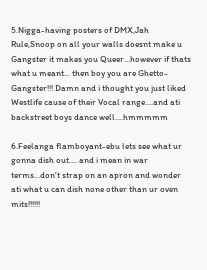5.Nigga-having posters of DMX,Jah Rule,Snoop on all your walls doesnt make u Gangster it makes you Queer...however if thats what u meant... then boy you are Ghetto-Gangster!!! Damn and i thought you just liked Westlife cause of their Vocal range....and ati backstreet boys dance well....hmmmmm

6.Feelanga flamboyant-ebu lets see what ur gonna dish out.... and i mean in war terms...don't strap on an apron and wonder ati what u can dish none other than ur oven mits!!!!!!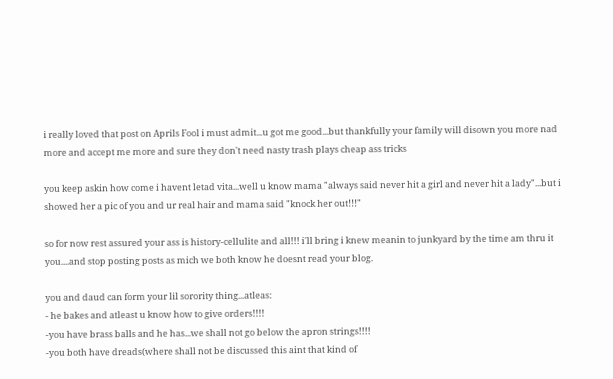i really loved that post on Aprils Fool i must admit...u got me good...but thankfully your family will disown you more nad more and accept me more and sure they don't need nasty trash plays cheap ass tricks

you keep askin how come i havent letad vita...well u know mama "always said never hit a girl and never hit a lady"...but i showed her a pic of you and ur real hair and mama said "knock her out!!!"

so for now rest assured your ass is history-cellulite and all!!! i'll bring i knew meanin to junkyard by the time am thru it you....and stop posting posts as mich we both know he doesnt read your blog.

you and daud can form your lil sorority thing...atleas:
- he bakes and atleast u know how to give orders!!!!
-you have brass balls and he has...we shall not go below the apron strings!!!!
-you both have dreads(where shall not be discussed this aint that kind of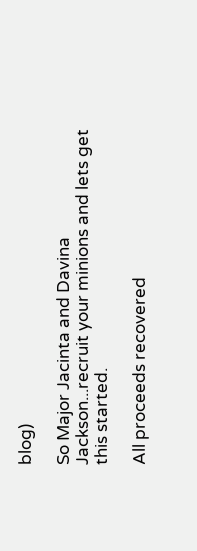blog)

So Major Jacinta and Davina Jackson...recruit your minions and lets get this started.

All proceeds recovered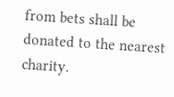from bets shall be donated to the nearest charity.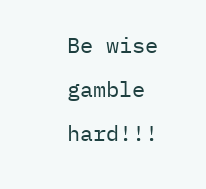Be wise gamble hard!!!